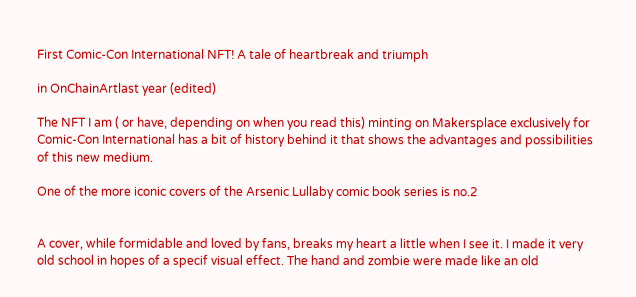First Comic-Con International NFT! A tale of heartbreak and triumph

in OnChainArtlast year (edited)

The NFT I am ( or have, depending on when you read this) minting on Makersplace exclusively for Comic-Con International has a bit of history behind it that shows the advantages and possibilities of this new medium.

One of the more iconic covers of the Arsenic Lullaby comic book series is no.2


A cover, while formidable and loved by fans, breaks my heart a little when I see it. I made it very old school in hopes of a specif visual effect. The hand and zombie were made like an old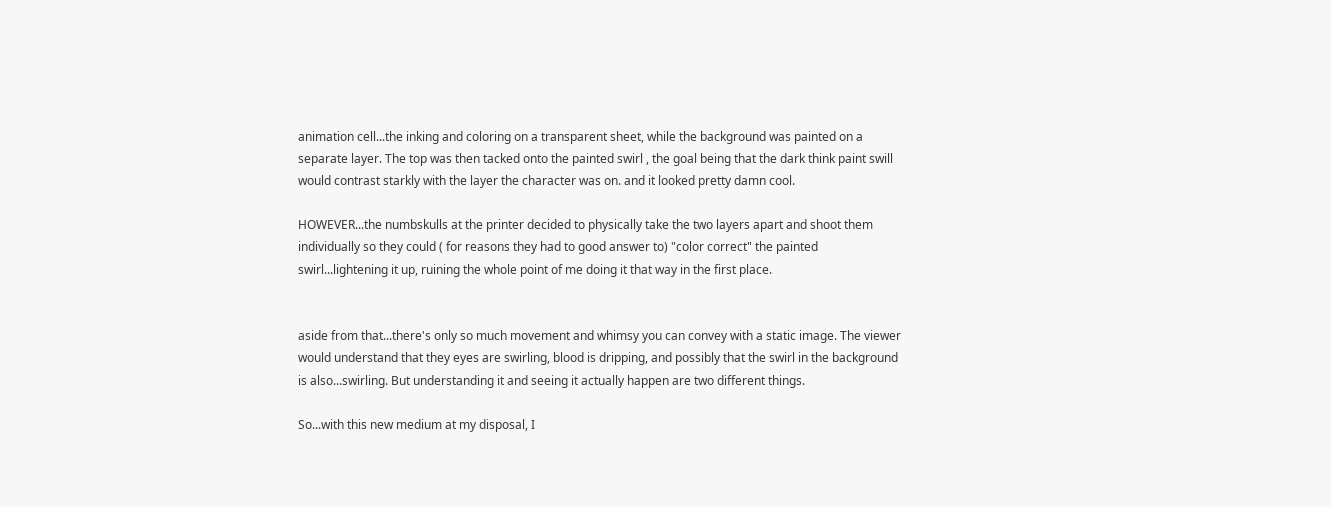animation cell...the inking and coloring on a transparent sheet, while the background was painted on a separate layer. The top was then tacked onto the painted swirl , the goal being that the dark think paint swill would contrast starkly with the layer the character was on. and it looked pretty damn cool.

HOWEVER...the numbskulls at the printer decided to physically take the two layers apart and shoot them individually so they could ( for reasons they had to good answer to) "color correct" the painted swirl...lightening it up, ruining the whole point of me doing it that way in the first place.


aside from that...there's only so much movement and whimsy you can convey with a static image. The viewer would understand that they eyes are swirling, blood is dripping, and possibly that the swirl in the background is also...swirling. But understanding it and seeing it actually happen are two different things.

So...with this new medium at my disposal, I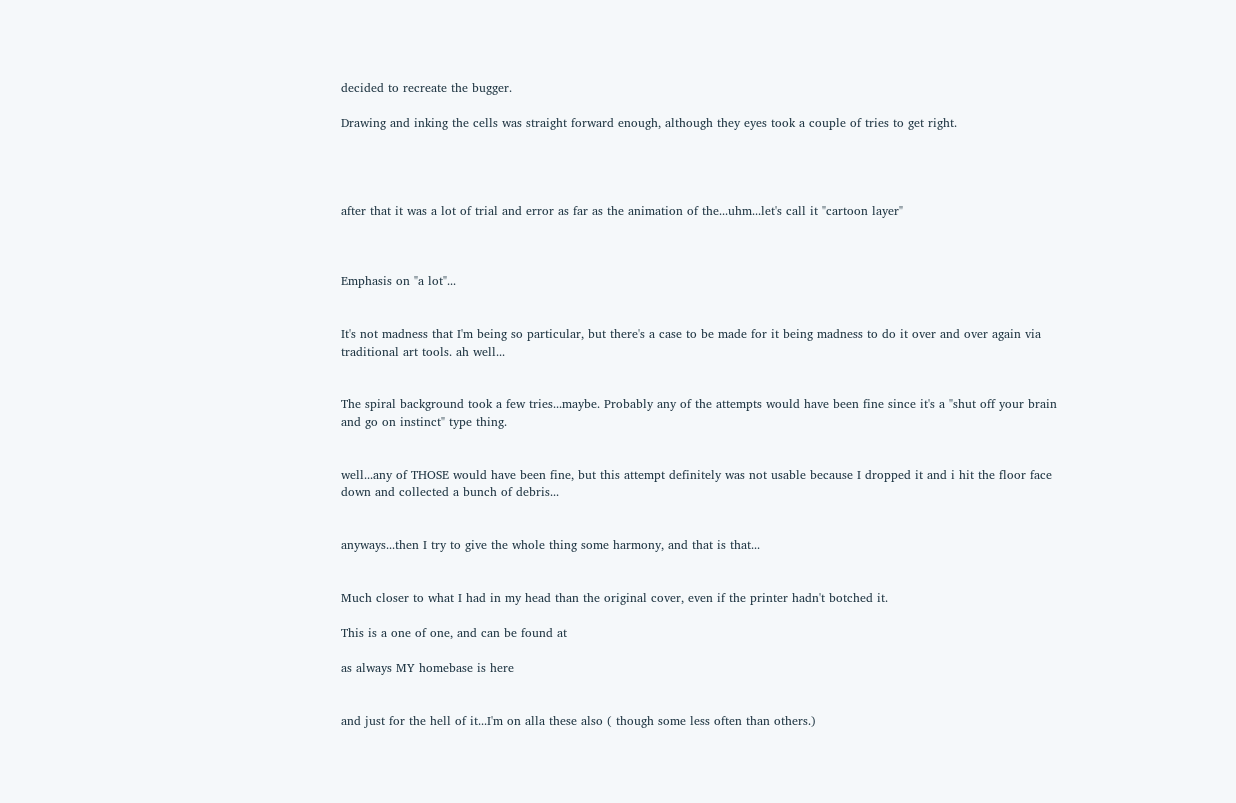decided to recreate the bugger.

Drawing and inking the cells was straight forward enough, although they eyes took a couple of tries to get right.




after that it was a lot of trial and error as far as the animation of the...uhm...let's call it "cartoon layer"



Emphasis on "a lot"...


It's not madness that I'm being so particular, but there's a case to be made for it being madness to do it over and over again via traditional art tools. ah well...


The spiral background took a few tries...maybe. Probably any of the attempts would have been fine since it's a "shut off your brain and go on instinct" type thing.


well...any of THOSE would have been fine, but this attempt definitely was not usable because I dropped it and i hit the floor face down and collected a bunch of debris...


anyways...then I try to give the whole thing some harmony, and that is that...


Much closer to what I had in my head than the original cover, even if the printer hadn't botched it.

This is a one of one, and can be found at

as always MY homebase is here


and just for the hell of it...I'm on alla these also ( though some less often than others.)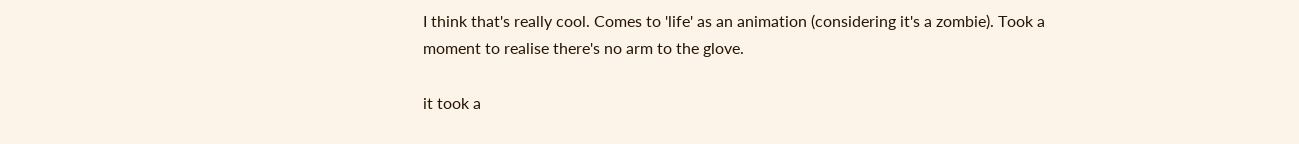I think that's really cool. Comes to 'life' as an animation (considering it's a zombie). Took a moment to realise there's no arm to the glove.

it took a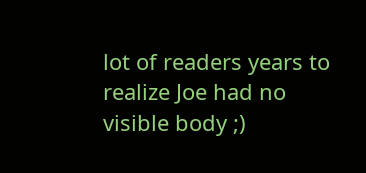lot of readers years to realize Joe had no visible body ;)